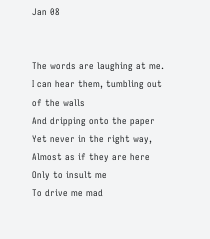Jan 08


The words are laughing at me.
I can hear them, tumbling out of the walls
And dripping onto the paper
Yet never in the right way,
Almost as if they are here
Only to insult me
To drive me mad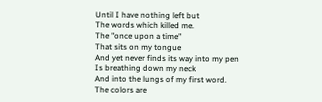Until I have nothing left but
The words which killed me.
The "once upon a time"
That sits on my tongue
And yet never finds its way into my pen
Is breathing down my neck
And into the lungs of my first word.
The colors are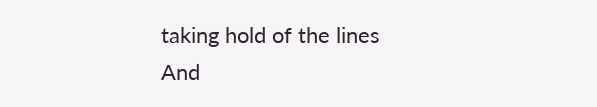taking hold of the lines
And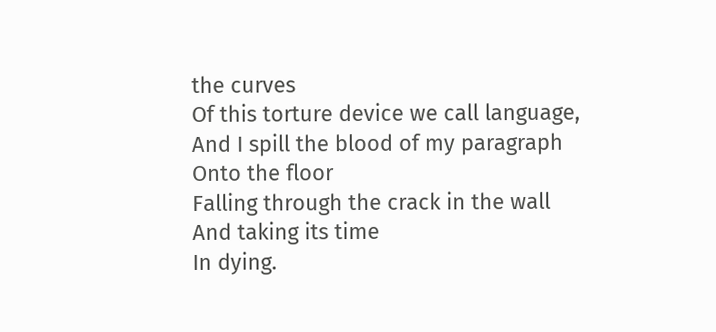the curves
Of this torture device we call language,
And I spill the blood of my paragraph
Onto the floor
Falling through the crack in the wall
And taking its time
In dying.